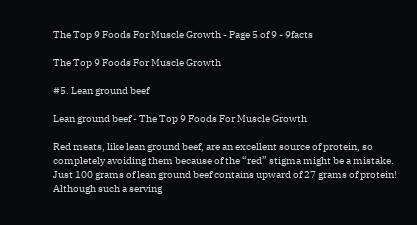The Top 9 Foods For Muscle Growth - Page 5 of 9 - 9facts

The Top 9 Foods For Muscle Growth

#5. Lean ground beef

Lean ground beef - The Top 9 Foods For Muscle Growth

Red meats, like lean ground beef, are an excellent source of protein, so completely avoiding them because of the “red” stigma might be a mistake. Just 100 grams of lean ground beef contains upward of 27 grams of protein! Although such a serving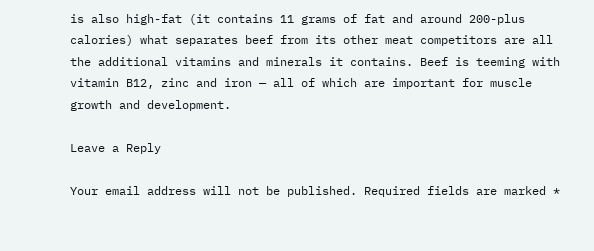is also high-fat (it contains 11 grams of fat and around 200-plus calories) what separates beef from its other meat competitors are all the additional vitamins and minerals it contains. Beef is teeming with vitamin B12, zinc and iron — all of which are important for muscle growth and development.

Leave a Reply

Your email address will not be published. Required fields are marked *